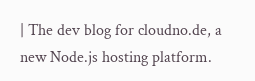| The dev blog for cloudno.de, a new Node.js hosting platform.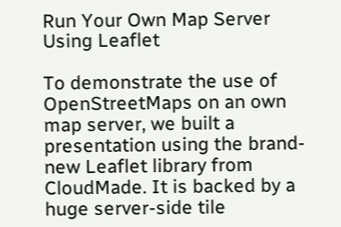Run Your Own Map Server Using Leaflet

To demonstrate the use of OpenStreetMaps on an own map server, we built a presentation using the brand-new Leaflet library from CloudMade. It is backed by a huge server-side tile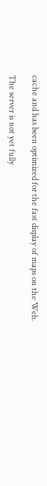cache and has been optimized for the fast display of maps on the Web.

The server is not yet fully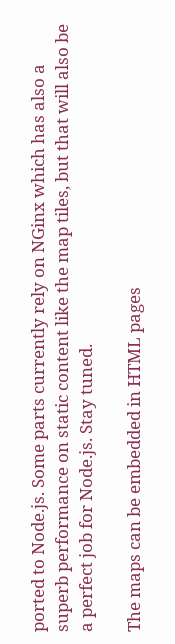ported to Node.js. Some parts currently rely on NGinx which has also a superb performance on static content like the map tiles, but that will also be a perfect job for Node.js. Stay tuned.

The maps can be embedded in HTML pages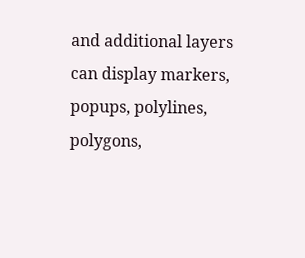and additional layers can display markers, popups, polylines, polygons,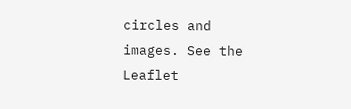circles and images. See the Leaflet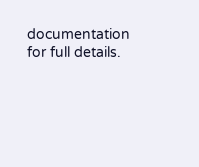documentation for full details.